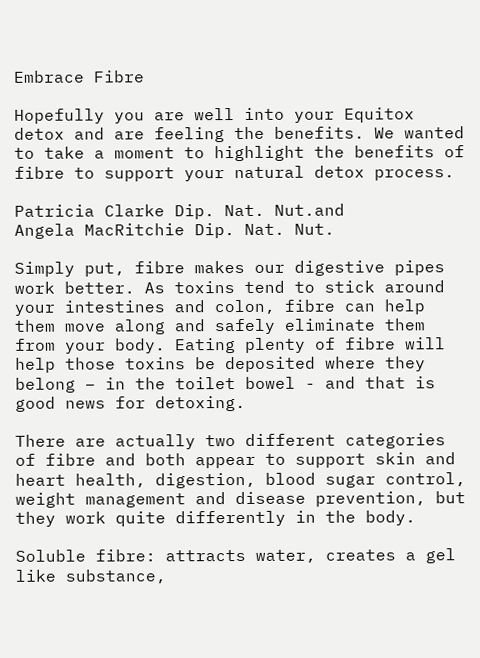Embrace Fibre

Hopefully you are well into your Equitox detox and are feeling the benefits. We wanted to take a moment to highlight the benefits of fibre to support your natural detox process.

Patricia Clarke Dip. Nat. Nut.and
Angela MacRitchie Dip. Nat. Nut.

Simply put, fibre makes our digestive pipes work better. As toxins tend to stick around your intestines and colon, fibre can help them move along and safely eliminate them from your body. Eating plenty of fibre will help those toxins be deposited where they belong – in the toilet bowel - and that is good news for detoxing.

There are actually two different categories of fibre and both appear to support skin and heart health, digestion, blood sugar control, weight management and disease prevention, but they work quite differently in the body.

Soluble fibre: attracts water, creates a gel like substance,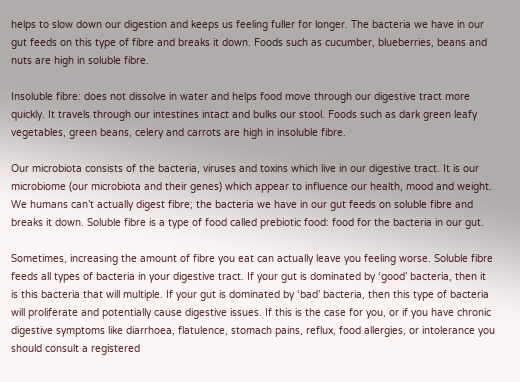helps to slow down our digestion and keeps us feeling fuller for longer. The bacteria we have in our gut feeds on this type of fibre and breaks it down. Foods such as cucumber, blueberries, beans and nuts are high in soluble fibre.

Insoluble fibre: does not dissolve in water and helps food move through our digestive tract more quickly. It travels through our intestines intact and bulks our stool. Foods such as dark green leafy vegetables, green beans, celery and carrots are high in insoluble fibre.

Our microbiota consists of the bacteria, viruses and toxins which live in our digestive tract. It is our microbiome (our microbiota and their genes) which appear to influence our health, mood and weight. We humans can’t actually digest fibre; the bacteria we have in our gut feeds on soluble fibre and breaks it down. Soluble fibre is a type of food called prebiotic food: food for the bacteria in our gut.

Sometimes, increasing the amount of fibre you eat can actually leave you feeling worse. Soluble fibre feeds all types of bacteria in your digestive tract. If your gut is dominated by ‘good’ bacteria, then it is this bacteria that will multiple. If your gut is dominated by ‘bad’ bacteria, then this type of bacteria will proliferate and potentially cause digestive issues. If this is the case for you, or if you have chronic digestive symptoms like diarrhoea, flatulence, stomach pains, reflux, food allergies, or intolerance you should consult a registered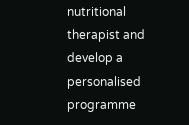nutritional therapist and develop a personalised programme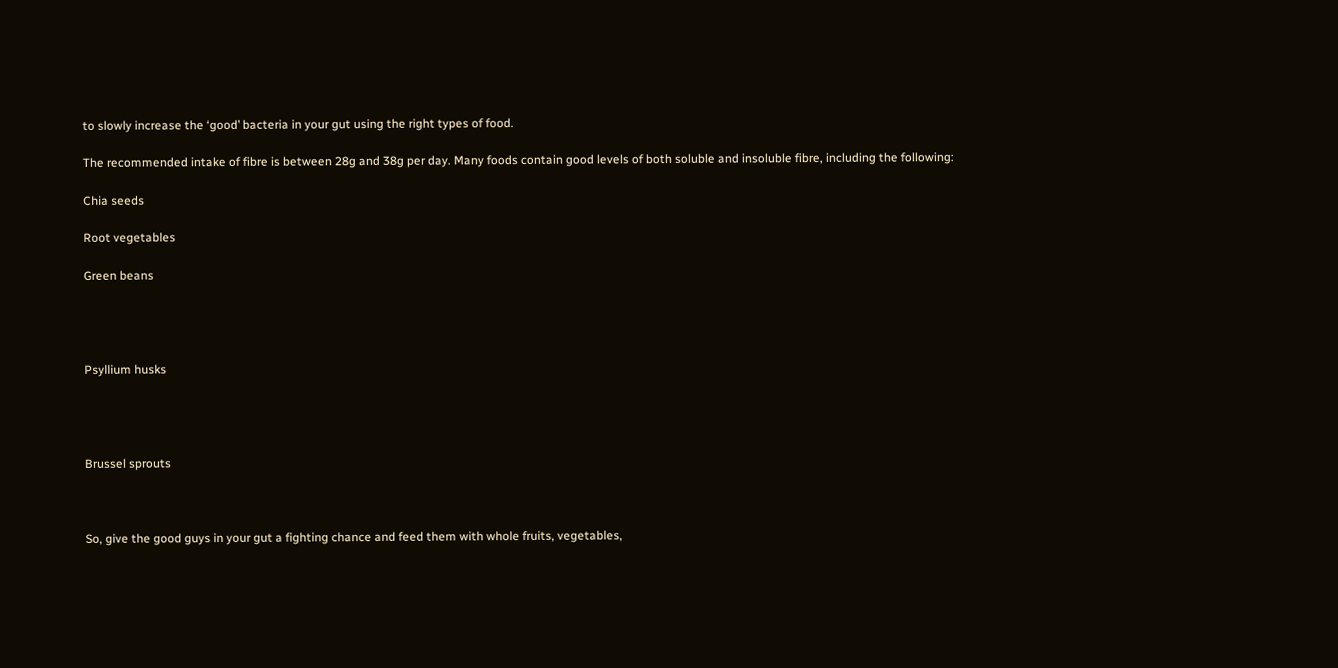to slowly increase the ‘good’ bacteria in your gut using the right types of food.

The recommended intake of fibre is between 28g and 38g per day. Many foods contain good levels of both soluble and insoluble fibre, including the following:

Chia seeds

Root vegetables

Green beans




Psyllium husks




Brussel sprouts



So, give the good guys in your gut a fighting chance and feed them with whole fruits, vegetables,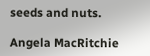seeds and nuts.

Angela MacRitchie